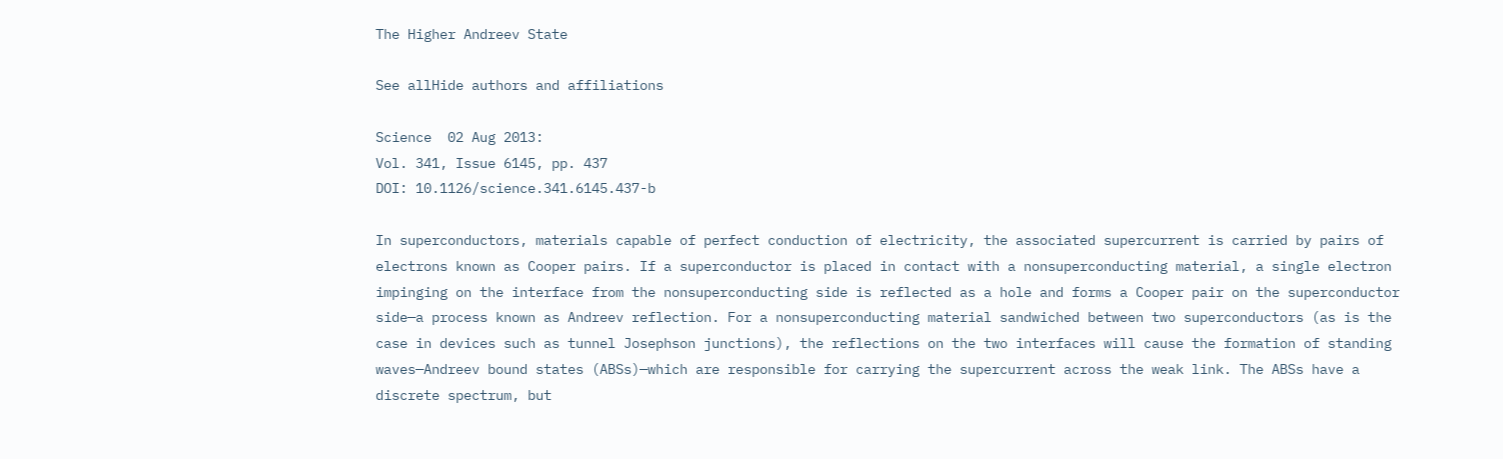The Higher Andreev State

See allHide authors and affiliations

Science  02 Aug 2013:
Vol. 341, Issue 6145, pp. 437
DOI: 10.1126/science.341.6145.437-b

In superconductors, materials capable of perfect conduction of electricity, the associated supercurrent is carried by pairs of electrons known as Cooper pairs. If a superconductor is placed in contact with a nonsuperconducting material, a single electron impinging on the interface from the nonsuperconducting side is reflected as a hole and forms a Cooper pair on the superconductor side—a process known as Andreev reflection. For a nonsuperconducting material sandwiched between two superconductors (as is the case in devices such as tunnel Josephson junctions), the reflections on the two interfaces will cause the formation of standing waves—Andreev bound states (ABSs)—which are responsible for carrying the supercurrent across the weak link. The ABSs have a discrete spectrum, but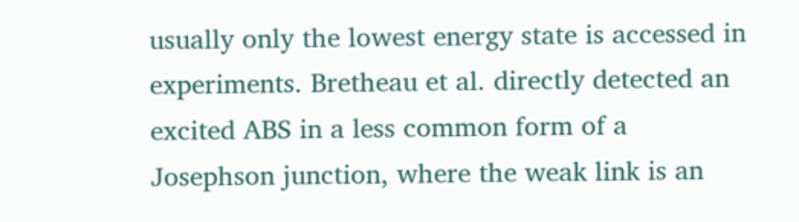usually only the lowest energy state is accessed in experiments. Bretheau et al. directly detected an excited ABS in a less common form of a Josephson junction, where the weak link is an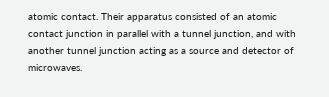atomic contact. Their apparatus consisted of an atomic contact junction in parallel with a tunnel junction, and with another tunnel junction acting as a source and detector of microwaves.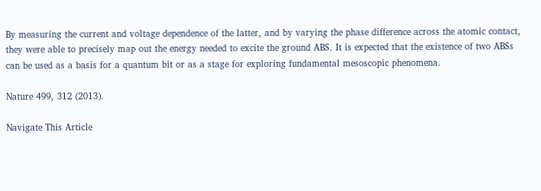By measuring the current and voltage dependence of the latter, and by varying the phase difference across the atomic contact, they were able to precisely map out the energy needed to excite the ground ABS. It is expected that the existence of two ABSs can be used as a basis for a quantum bit or as a stage for exploring fundamental mesoscopic phenomena.

Nature 499, 312 (2013).

Navigate This Article